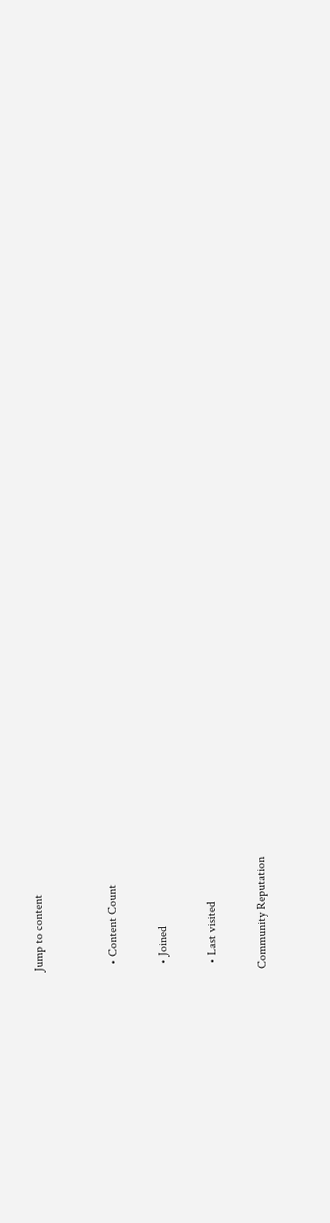Jump to content


  • Content Count

  • Joined

  • Last visited

Community Reputation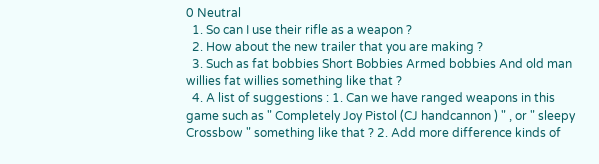0 Neutral
  1. So can I use their rifle as a weapon ?
  2. How about the new trailer that you are making ?
  3. Such as fat bobbies Short Bobbies Armed bobbies And old man willies fat willies something like that ?
  4. A list of suggestions : 1. Can we have ranged weapons in this game such as " Completely Joy Pistol (CJ handcannon ) " , or " sleepy Crossbow " something like that ? 2. Add more difference kinds of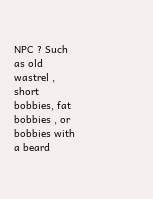NPC ? Such as old wastrel , short bobbies, fat bobbies , or bobbies with a beard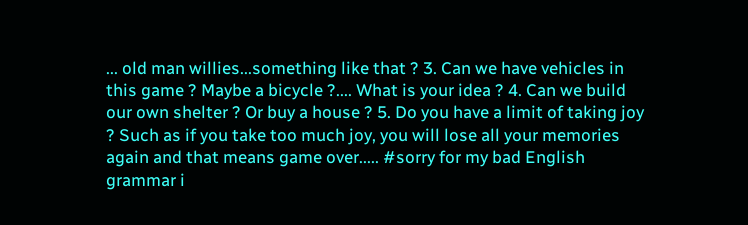... old man willies...something like that ? 3. Can we have vehicles in this game ? Maybe a bicycle ?.... What is your idea ? 4. Can we build our own shelter ? Or buy a house ? 5. Do you have a limit of taking joy ? Such as if you take too much joy, you will lose all your memories again and that means game over..... #sorry for my bad English grammar i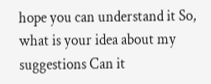hope you can understand it So, what is your idea about my suggestions Can it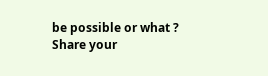be possible or what ? Share your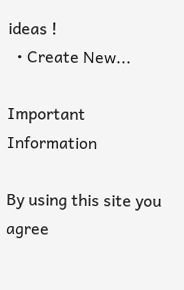ideas !
  • Create New...

Important Information

By using this site you agree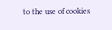to the use of cookies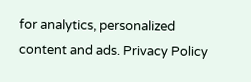for analytics, personalized content and ads. Privacy Policy